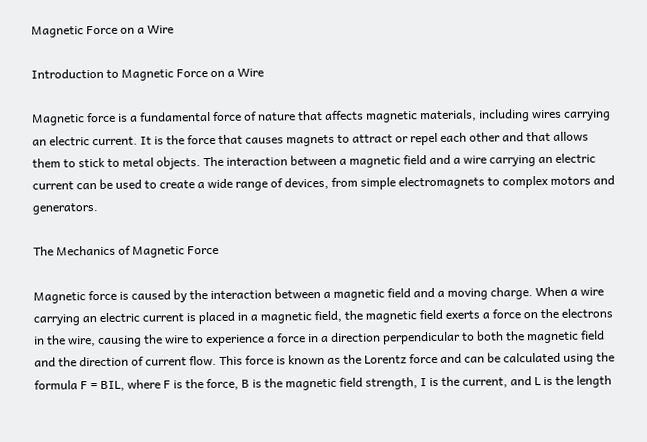Magnetic Force on a Wire

Introduction to Magnetic Force on a Wire

Magnetic force is a fundamental force of nature that affects magnetic materials, including wires carrying an electric current. It is the force that causes magnets to attract or repel each other and that allows them to stick to metal objects. The interaction between a magnetic field and a wire carrying an electric current can be used to create a wide range of devices, from simple electromagnets to complex motors and generators.

The Mechanics of Magnetic Force

Magnetic force is caused by the interaction between a magnetic field and a moving charge. When a wire carrying an electric current is placed in a magnetic field, the magnetic field exerts a force on the electrons in the wire, causing the wire to experience a force in a direction perpendicular to both the magnetic field and the direction of current flow. This force is known as the Lorentz force and can be calculated using the formula F = BIL, where F is the force, B is the magnetic field strength, I is the current, and L is the length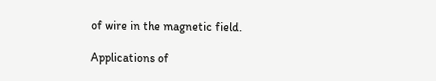of wire in the magnetic field.

Applications of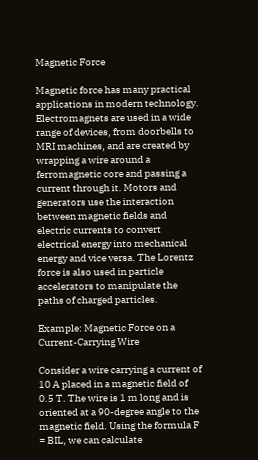Magnetic Force

Magnetic force has many practical applications in modern technology. Electromagnets are used in a wide range of devices, from doorbells to MRI machines, and are created by wrapping a wire around a ferromagnetic core and passing a current through it. Motors and generators use the interaction between magnetic fields and electric currents to convert electrical energy into mechanical energy and vice versa. The Lorentz force is also used in particle accelerators to manipulate the paths of charged particles.

Example: Magnetic Force on a Current-Carrying Wire

Consider a wire carrying a current of 10 A placed in a magnetic field of 0.5 T. The wire is 1 m long and is oriented at a 90-degree angle to the magnetic field. Using the formula F = BIL, we can calculate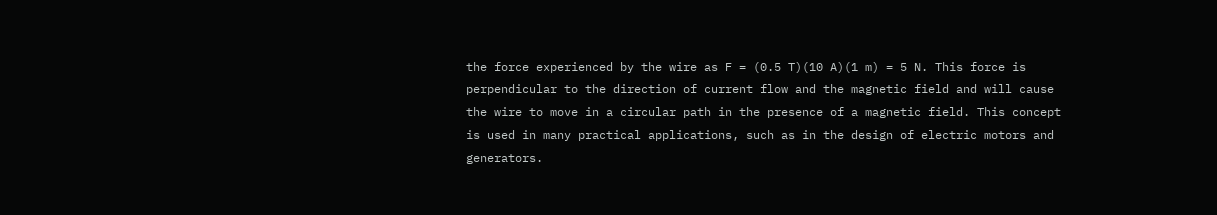the force experienced by the wire as F = (0.5 T)(10 A)(1 m) = 5 N. This force is perpendicular to the direction of current flow and the magnetic field and will cause the wire to move in a circular path in the presence of a magnetic field. This concept is used in many practical applications, such as in the design of electric motors and generators.